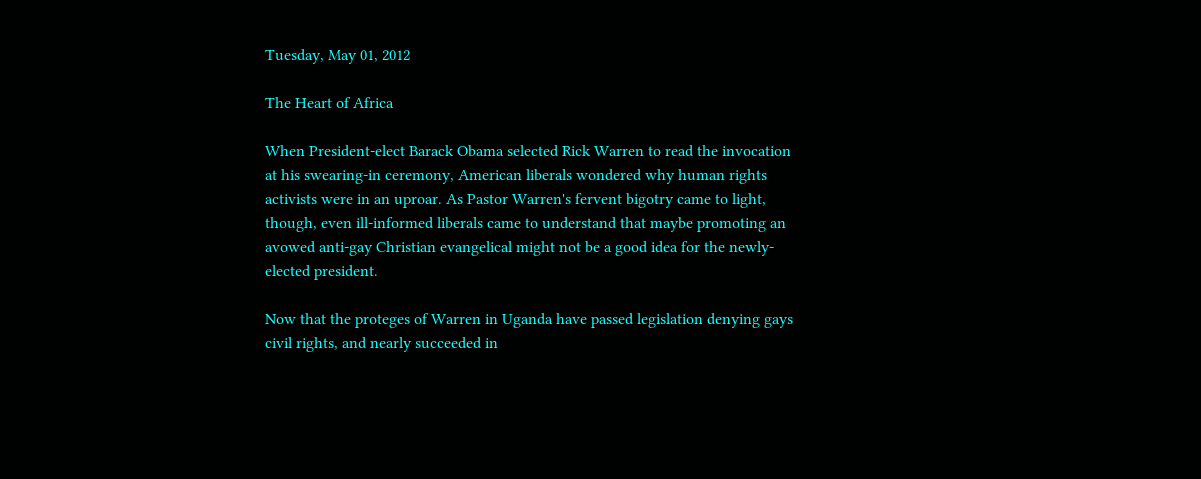Tuesday, May 01, 2012

The Heart of Africa

When President-elect Barack Obama selected Rick Warren to read the invocation at his swearing-in ceremony, American liberals wondered why human rights activists were in an uproar. As Pastor Warren's fervent bigotry came to light, though, even ill-informed liberals came to understand that maybe promoting an avowed anti-gay Christian evangelical might not be a good idea for the newly-elected president.

Now that the proteges of Warren in Uganda have passed legislation denying gays civil rights, and nearly succeeded in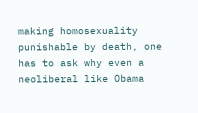making homosexuality punishable by death, one has to ask why even a neoliberal like Obama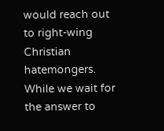would reach out to right-wing Christian hatemongers. While we wait for the answer to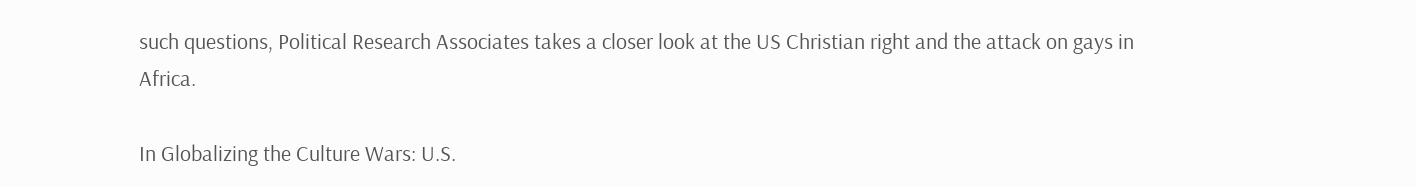such questions, Political Research Associates takes a closer look at the US Christian right and the attack on gays in Africa.

In Globalizing the Culture Wars: U.S.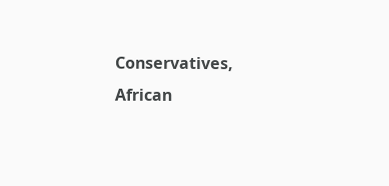Conservatives, African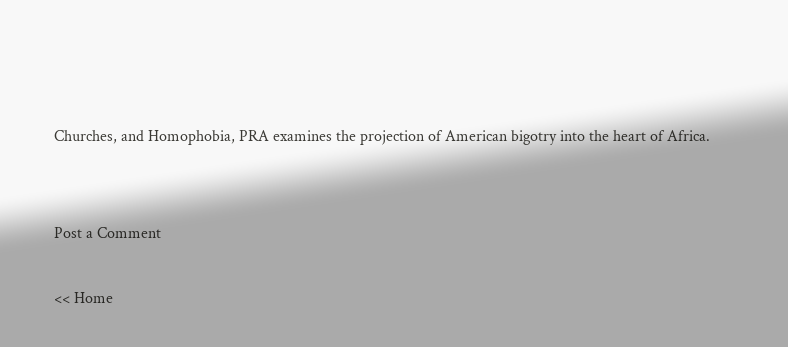Churches, and Homophobia, PRA examines the projection of American bigotry into the heart of Africa.


Post a Comment

<< Home